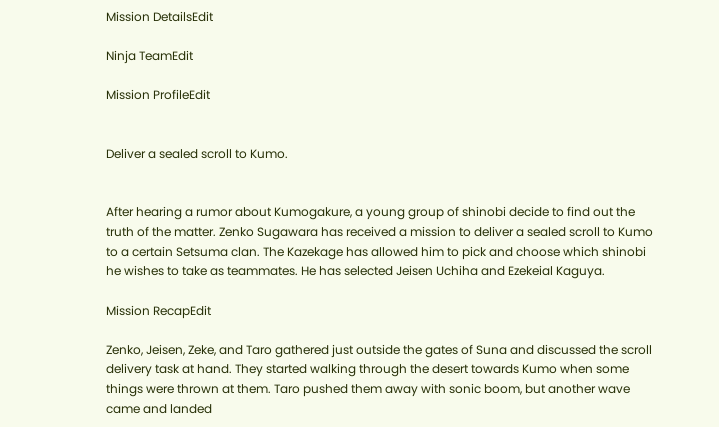Mission DetailsEdit

Ninja TeamEdit

Mission ProfileEdit


Deliver a sealed scroll to Kumo.


After hearing a rumor about Kumogakure, a young group of shinobi decide to find out the truth of the matter. Zenko Sugawara has received a mission to deliver a sealed scroll to Kumo to a certain Setsuma clan. The Kazekage has allowed him to pick and choose which shinobi he wishes to take as teammates. He has selected Jeisen Uchiha and Ezekeial Kaguya.

Mission RecapEdit

Zenko, Jeisen, Zeke, and Taro gathered just outside the gates of Suna and discussed the scroll delivery task at hand. They started walking through the desert towards Kumo when some things were thrown at them. Taro pushed them away with sonic boom, but another wave came and landed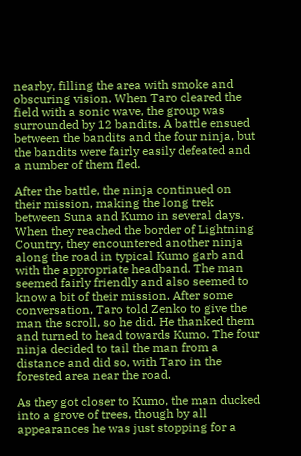nearby, filling the area with smoke and obscuring vision. When Taro cleared the field with a sonic wave, the group was surrounded by 12 bandits. A battle ensued between the bandits and the four ninja, but the bandits were fairly easily defeated and a number of them fled.

After the battle, the ninja continued on their mission, making the long trek between Suna and Kumo in several days. When they reached the border of Lightning Country, they encountered another ninja along the road in typical Kumo garb and with the appropriate headband. The man seemed fairly friendly and also seemed to know a bit of their mission. After some conversation, Taro told Zenko to give the man the scroll, so he did. He thanked them and turned to head towards Kumo. The four ninja decided to tail the man from a distance and did so, with Taro in the forested area near the road.

As they got closer to Kumo, the man ducked into a grove of trees, though by all appearances he was just stopping for a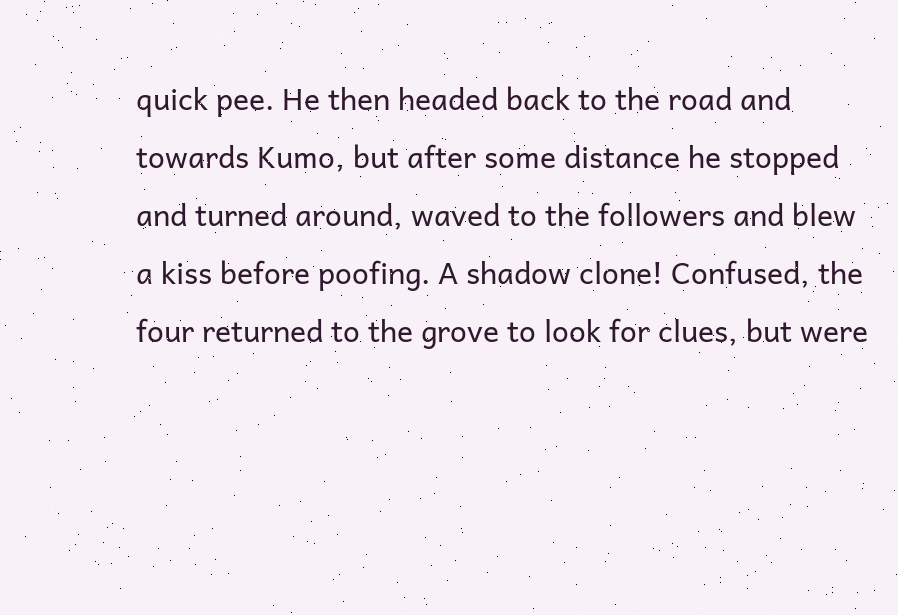quick pee. He then headed back to the road and towards Kumo, but after some distance he stopped and turned around, waved to the followers and blew a kiss before poofing. A shadow clone! Confused, the four returned to the grove to look for clues, but were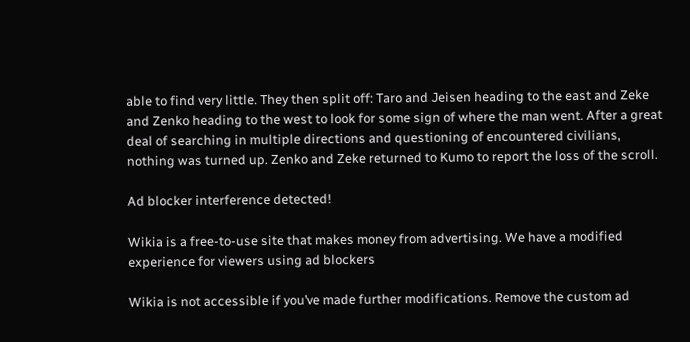able to find very little. They then split off: Taro and Jeisen heading to the east and Zeke and Zenko heading to the west to look for some sign of where the man went. After a great deal of searching in multiple directions and questioning of encountered civilians, nothing was turned up. Zenko and Zeke returned to Kumo to report the loss of the scroll.

Ad blocker interference detected!

Wikia is a free-to-use site that makes money from advertising. We have a modified experience for viewers using ad blockers

Wikia is not accessible if you’ve made further modifications. Remove the custom ad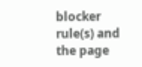blocker rule(s) and the page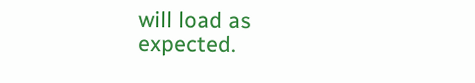will load as expected.